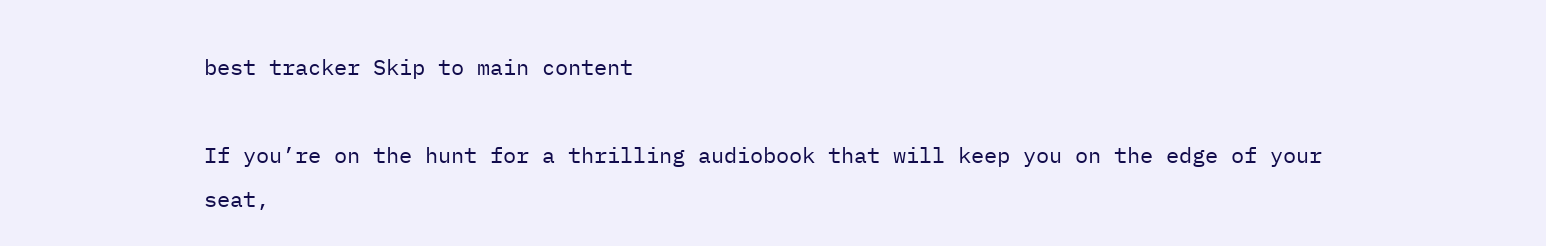best tracker Skip to main content

If you’re on the hunt for a thrilling audiobook that will keep you on the edge of your seat,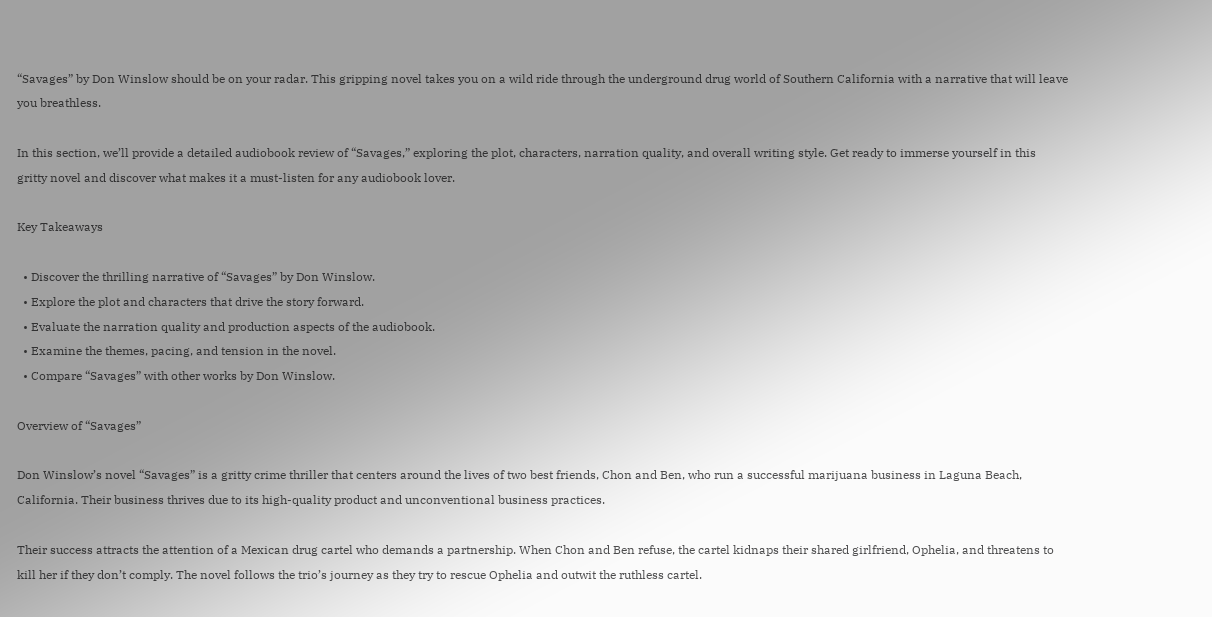“Savages” by Don Winslow should be on your radar. This gripping novel takes you on a wild ride through the underground drug world of Southern California with a narrative that will leave you breathless.

In this section, we’ll provide a detailed audiobook review of “Savages,” exploring the plot, characters, narration quality, and overall writing style. Get ready to immerse yourself in this gritty novel and discover what makes it a must-listen for any audiobook lover.

Key Takeaways

  • Discover the thrilling narrative of “Savages” by Don Winslow.
  • Explore the plot and characters that drive the story forward.
  • Evaluate the narration quality and production aspects of the audiobook.
  • Examine the themes, pacing, and tension in the novel.
  • Compare “Savages” with other works by Don Winslow.

Overview of “Savages”

Don Winslow’s novel “Savages” is a gritty crime thriller that centers around the lives of two best friends, Chon and Ben, who run a successful marijuana business in Laguna Beach, California. Their business thrives due to its high-quality product and unconventional business practices.

Their success attracts the attention of a Mexican drug cartel who demands a partnership. When Chon and Ben refuse, the cartel kidnaps their shared girlfriend, Ophelia, and threatens to kill her if they don’t comply. The novel follows the trio’s journey as they try to rescue Ophelia and outwit the ruthless cartel.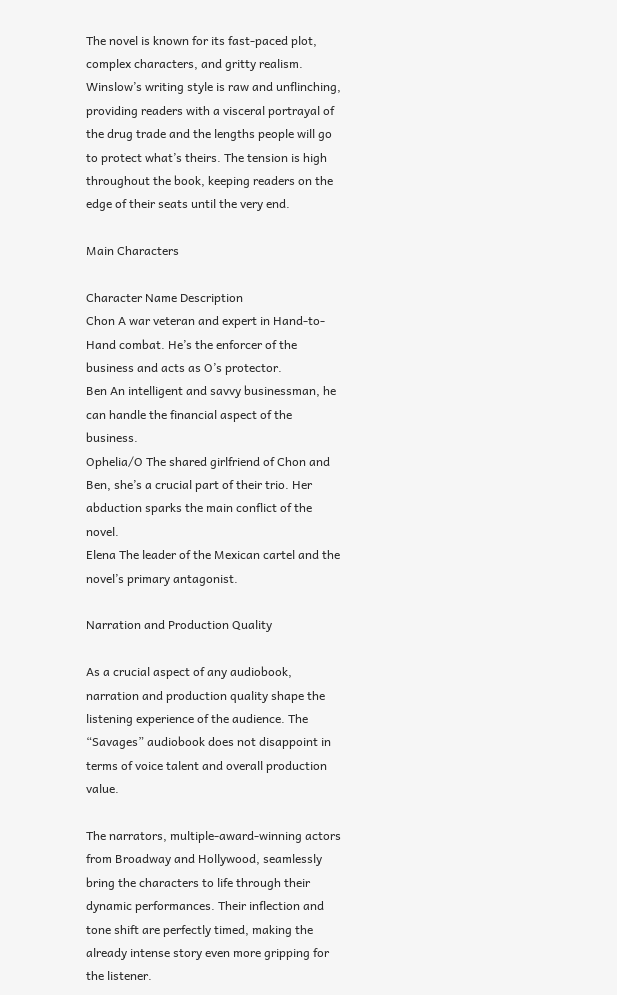The novel is known for its fast-paced plot, complex characters, and gritty realism. Winslow’s writing style is raw and unflinching, providing readers with a visceral portrayal of the drug trade and the lengths people will go to protect what’s theirs. The tension is high throughout the book, keeping readers on the edge of their seats until the very end.

Main Characters

Character Name Description
Chon A war veteran and expert in Hand-to-Hand combat. He’s the enforcer of the business and acts as O’s protector.
Ben An intelligent and savvy businessman, he can handle the financial aspect of the business.
Ophelia/O The shared girlfriend of Chon and Ben, she’s a crucial part of their trio. Her abduction sparks the main conflict of the novel.
Elena The leader of the Mexican cartel and the novel’s primary antagonist.

Narration and Production Quality

As a crucial aspect of any audiobook, narration and production quality shape the listening experience of the audience. The “Savages” audiobook does not disappoint in terms of voice talent and overall production value.

The narrators, multiple-award-winning actors from Broadway and Hollywood, seamlessly bring the characters to life through their dynamic performances. Their inflection and tone shift are perfectly timed, making the already intense story even more gripping for the listener.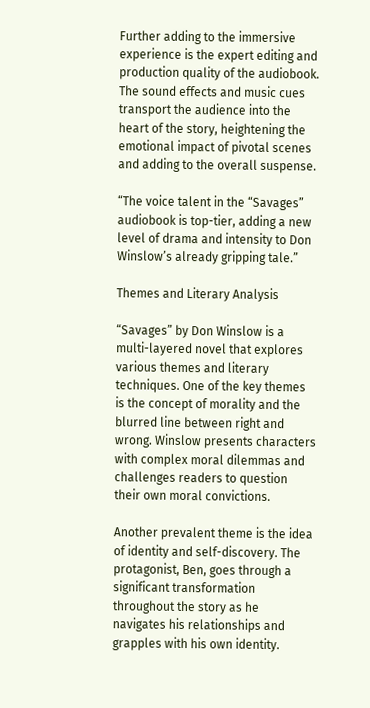Further adding to the immersive experience is the expert editing and production quality of the audiobook. The sound effects and music cues transport the audience into the heart of the story, heightening the emotional impact of pivotal scenes and adding to the overall suspense.

“The voice talent in the “Savages” audiobook is top-tier, adding a new level of drama and intensity to Don Winslow’s already gripping tale.”

Themes and Literary Analysis

“Savages” by Don Winslow is a multi-layered novel that explores various themes and literary techniques. One of the key themes is the concept of morality and the blurred line between right and wrong. Winslow presents characters with complex moral dilemmas and challenges readers to question their own moral convictions.

Another prevalent theme is the idea of identity and self-discovery. The protagonist, Ben, goes through a significant transformation throughout the story as he navigates his relationships and grapples with his own identity.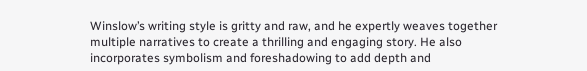Winslow’s writing style is gritty and raw, and he expertly weaves together multiple narratives to create a thrilling and engaging story. He also incorporates symbolism and foreshadowing to add depth and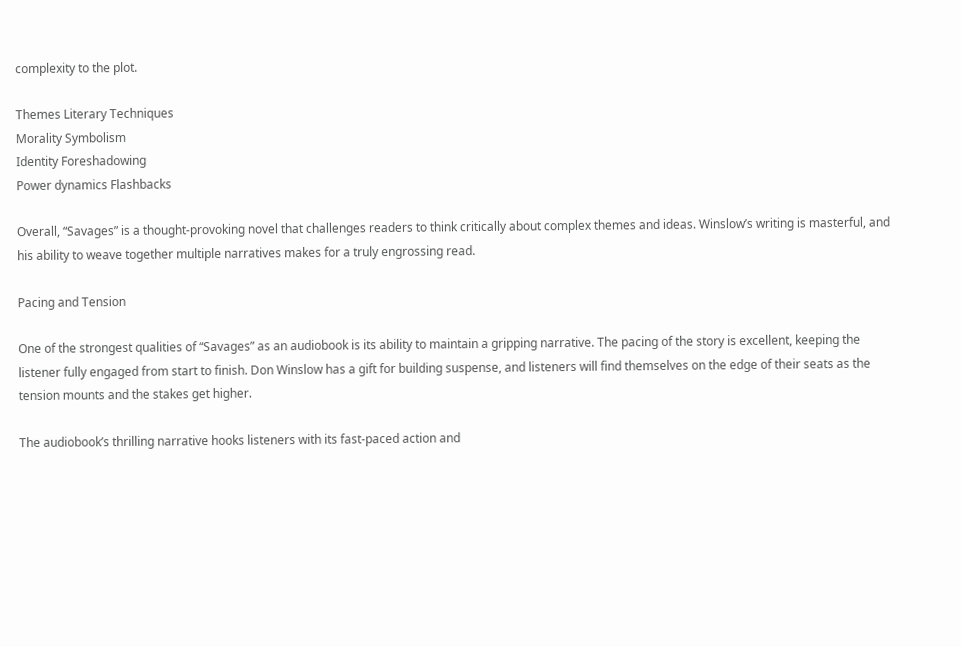complexity to the plot.

Themes Literary Techniques
Morality Symbolism
Identity Foreshadowing
Power dynamics Flashbacks

Overall, “Savages” is a thought-provoking novel that challenges readers to think critically about complex themes and ideas. Winslow’s writing is masterful, and his ability to weave together multiple narratives makes for a truly engrossing read.

Pacing and Tension

One of the strongest qualities of “Savages” as an audiobook is its ability to maintain a gripping narrative. The pacing of the story is excellent, keeping the listener fully engaged from start to finish. Don Winslow has a gift for building suspense, and listeners will find themselves on the edge of their seats as the tension mounts and the stakes get higher.

The audiobook’s thrilling narrative hooks listeners with its fast-paced action and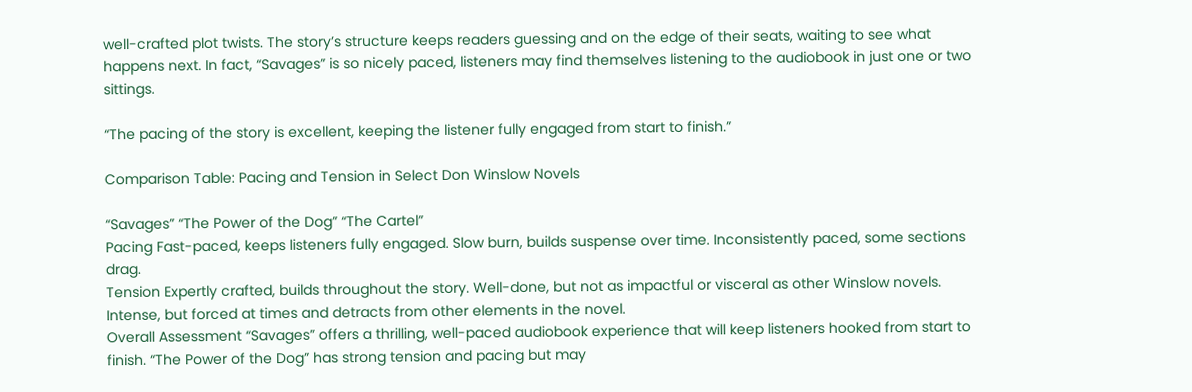well-crafted plot twists. The story’s structure keeps readers guessing and on the edge of their seats, waiting to see what happens next. In fact, “Savages” is so nicely paced, listeners may find themselves listening to the audiobook in just one or two sittings.

“The pacing of the story is excellent, keeping the listener fully engaged from start to finish.”

Comparison Table: Pacing and Tension in Select Don Winslow Novels

“Savages” “The Power of the Dog” “The Cartel”
Pacing Fast-paced, keeps listeners fully engaged. Slow burn, builds suspense over time. Inconsistently paced, some sections drag.
Tension Expertly crafted, builds throughout the story. Well-done, but not as impactful or visceral as other Winslow novels. Intense, but forced at times and detracts from other elements in the novel.
Overall Assessment “Savages” offers a thrilling, well-paced audiobook experience that will keep listeners hooked from start to finish. “The Power of the Dog” has strong tension and pacing but may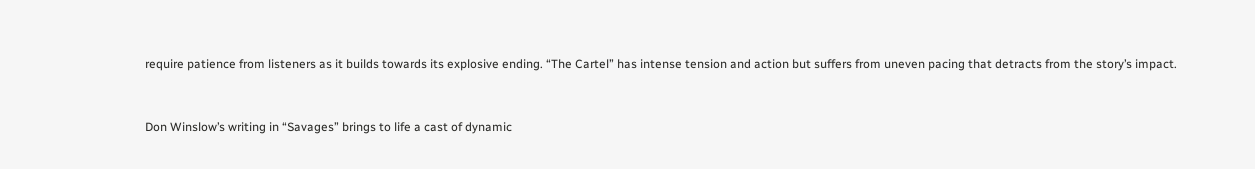require patience from listeners as it builds towards its explosive ending. “The Cartel” has intense tension and action but suffers from uneven pacing that detracts from the story’s impact.


Don Winslow’s writing in “Savages” brings to life a cast of dynamic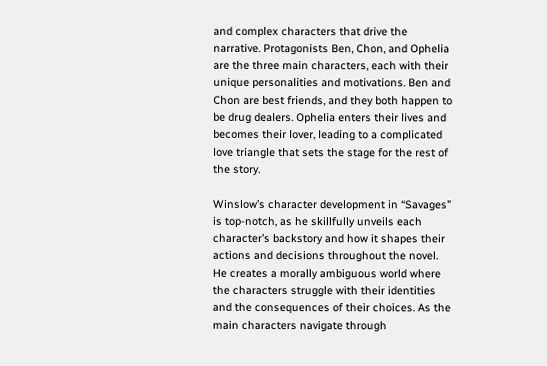and complex characters that drive the narrative. Protagonists Ben, Chon, and Ophelia are the three main characters, each with their unique personalities and motivations. Ben and Chon are best friends, and they both happen to be drug dealers. Ophelia enters their lives and becomes their lover, leading to a complicated love triangle that sets the stage for the rest of the story.

Winslow’s character development in “Savages” is top-notch, as he skillfully unveils each character’s backstory and how it shapes their actions and decisions throughout the novel. He creates a morally ambiguous world where the characters struggle with their identities and the consequences of their choices. As the main characters navigate through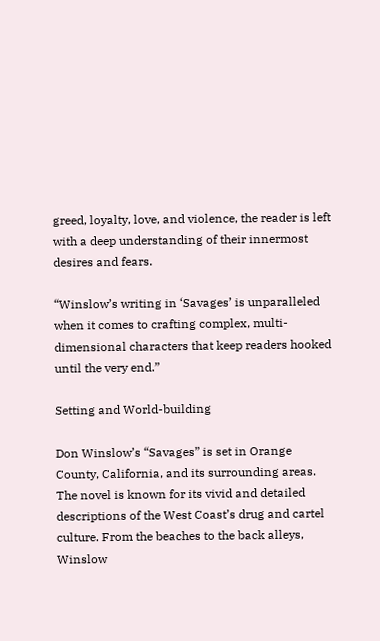greed, loyalty, love, and violence, the reader is left with a deep understanding of their innermost desires and fears.

“Winslow’s writing in ‘Savages’ is unparalleled when it comes to crafting complex, multi-dimensional characters that keep readers hooked until the very end.”

Setting and World-building

Don Winslow’s “Savages” is set in Orange County, California, and its surrounding areas. The novel is known for its vivid and detailed descriptions of the West Coast’s drug and cartel culture. From the beaches to the back alleys, Winslow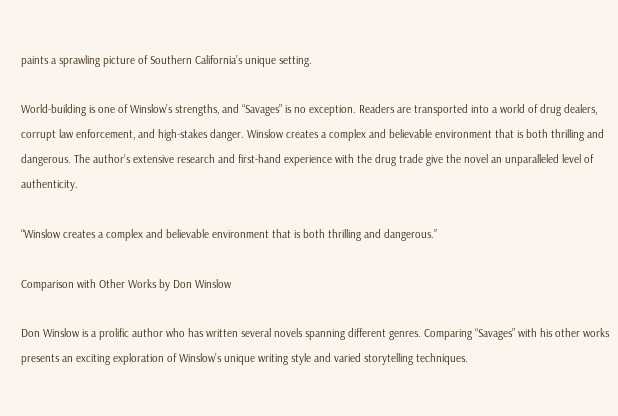paints a sprawling picture of Southern California’s unique setting.

World-building is one of Winslow’s strengths, and “Savages” is no exception. Readers are transported into a world of drug dealers, corrupt law enforcement, and high-stakes danger. Winslow creates a complex and believable environment that is both thrilling and dangerous. The author’s extensive research and first-hand experience with the drug trade give the novel an unparalleled level of authenticity.

“Winslow creates a complex and believable environment that is both thrilling and dangerous.”

Comparison with Other Works by Don Winslow

Don Winslow is a prolific author who has written several novels spanning different genres. Comparing “Savages” with his other works presents an exciting exploration of Winslow’s unique writing style and varied storytelling techniques.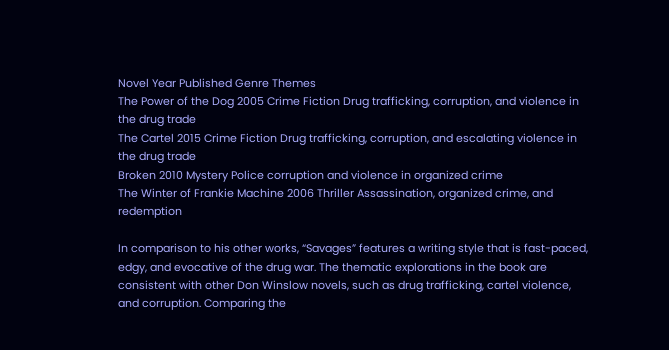Novel Year Published Genre Themes
The Power of the Dog 2005 Crime Fiction Drug trafficking, corruption, and violence in the drug trade
The Cartel 2015 Crime Fiction Drug trafficking, corruption, and escalating violence in the drug trade
Broken 2010 Mystery Police corruption and violence in organized crime
The Winter of Frankie Machine 2006 Thriller Assassination, organized crime, and redemption

In comparison to his other works, “Savages” features a writing style that is fast-paced, edgy, and evocative of the drug war. The thematic explorations in the book are consistent with other Don Winslow novels, such as drug trafficking, cartel violence, and corruption. Comparing the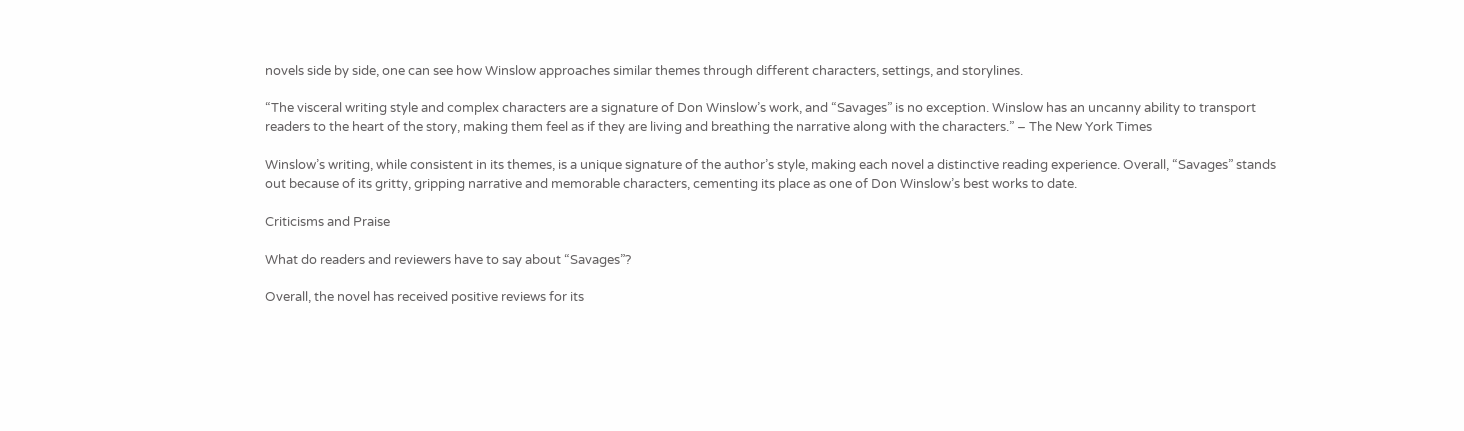novels side by side, one can see how Winslow approaches similar themes through different characters, settings, and storylines.

“The visceral writing style and complex characters are a signature of Don Winslow’s work, and “Savages” is no exception. Winslow has an uncanny ability to transport readers to the heart of the story, making them feel as if they are living and breathing the narrative along with the characters.” – The New York Times

Winslow’s writing, while consistent in its themes, is a unique signature of the author’s style, making each novel a distinctive reading experience. Overall, “Savages” stands out because of its gritty, gripping narrative and memorable characters, cementing its place as one of Don Winslow’s best works to date.

Criticisms and Praise

What do readers and reviewers have to say about “Savages”?

Overall, the novel has received positive reviews for its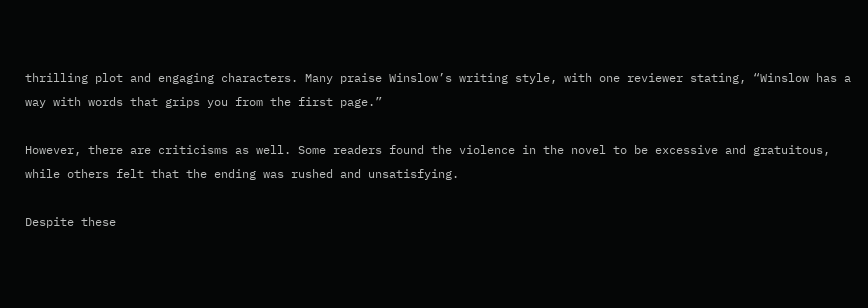thrilling plot and engaging characters. Many praise Winslow’s writing style, with one reviewer stating, “Winslow has a way with words that grips you from the first page.”

However, there are criticisms as well. Some readers found the violence in the novel to be excessive and gratuitous, while others felt that the ending was rushed and unsatisfying.

Despite these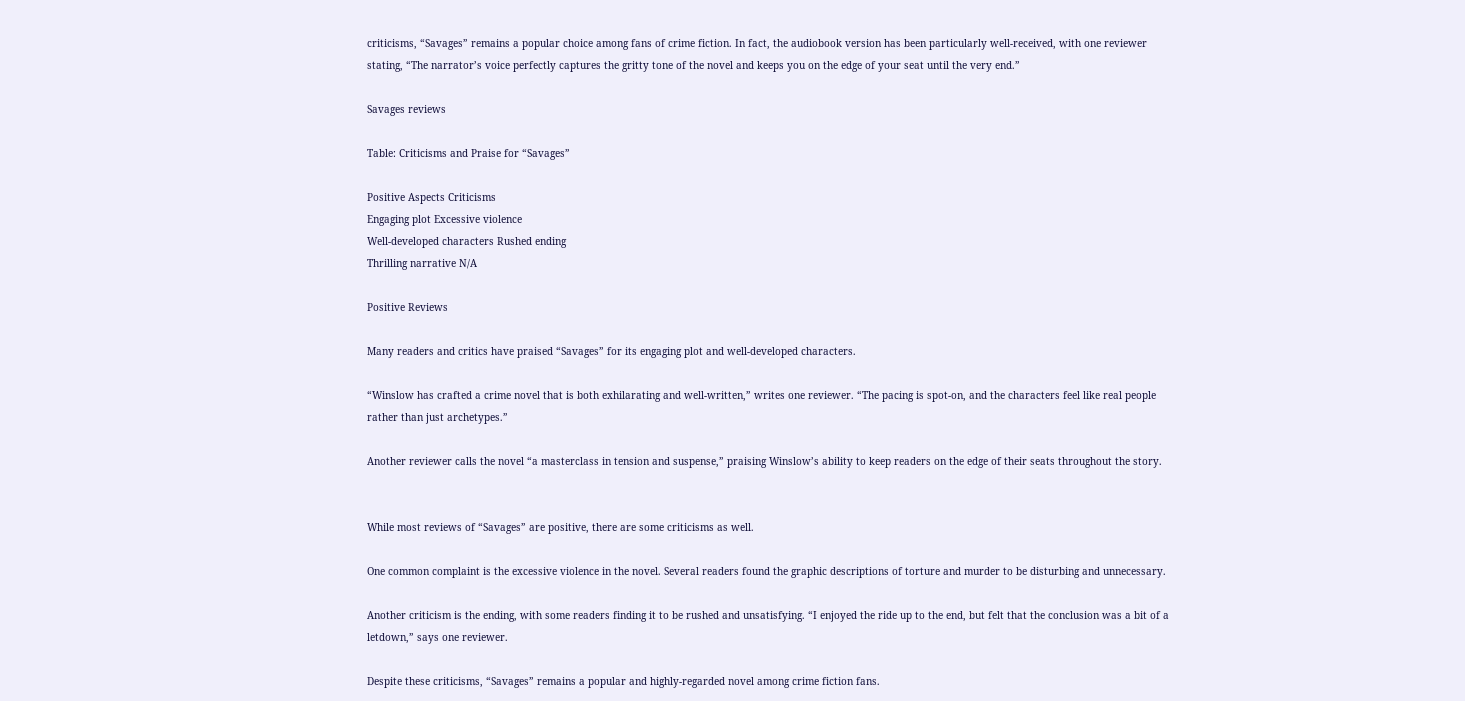criticisms, “Savages” remains a popular choice among fans of crime fiction. In fact, the audiobook version has been particularly well-received, with one reviewer stating, “The narrator’s voice perfectly captures the gritty tone of the novel and keeps you on the edge of your seat until the very end.”

Savages reviews

Table: Criticisms and Praise for “Savages”

Positive Aspects Criticisms
Engaging plot Excessive violence
Well-developed characters Rushed ending
Thrilling narrative N/A

Positive Reviews

Many readers and critics have praised “Savages” for its engaging plot and well-developed characters.

“Winslow has crafted a crime novel that is both exhilarating and well-written,” writes one reviewer. “The pacing is spot-on, and the characters feel like real people rather than just archetypes.”

Another reviewer calls the novel “a masterclass in tension and suspense,” praising Winslow’s ability to keep readers on the edge of their seats throughout the story.


While most reviews of “Savages” are positive, there are some criticisms as well.

One common complaint is the excessive violence in the novel. Several readers found the graphic descriptions of torture and murder to be disturbing and unnecessary.

Another criticism is the ending, with some readers finding it to be rushed and unsatisfying. “I enjoyed the ride up to the end, but felt that the conclusion was a bit of a letdown,” says one reviewer.

Despite these criticisms, “Savages” remains a popular and highly-regarded novel among crime fiction fans.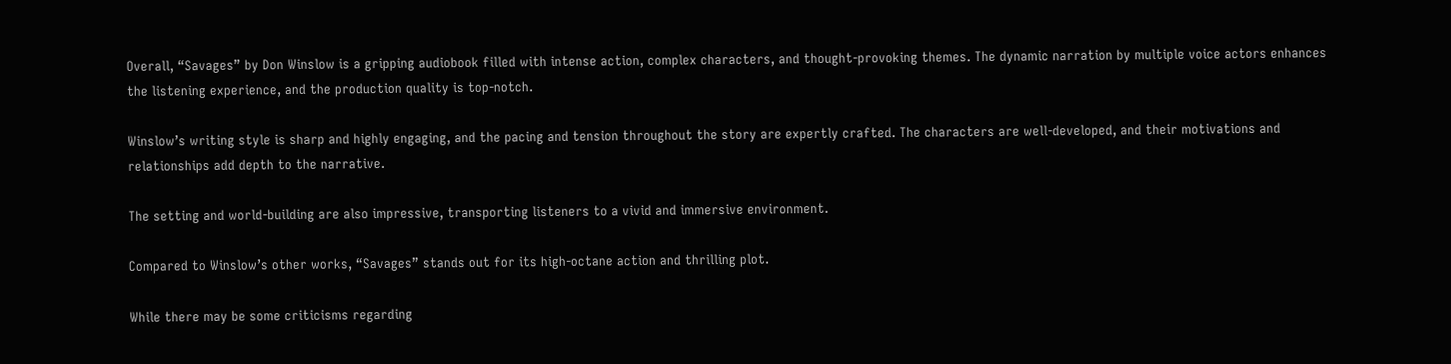Overall, “Savages” by Don Winslow is a gripping audiobook filled with intense action, complex characters, and thought-provoking themes. The dynamic narration by multiple voice actors enhances the listening experience, and the production quality is top-notch.

Winslow’s writing style is sharp and highly engaging, and the pacing and tension throughout the story are expertly crafted. The characters are well-developed, and their motivations and relationships add depth to the narrative.

The setting and world-building are also impressive, transporting listeners to a vivid and immersive environment.

Compared to Winslow’s other works, “Savages” stands out for its high-octane action and thrilling plot.

While there may be some criticisms regarding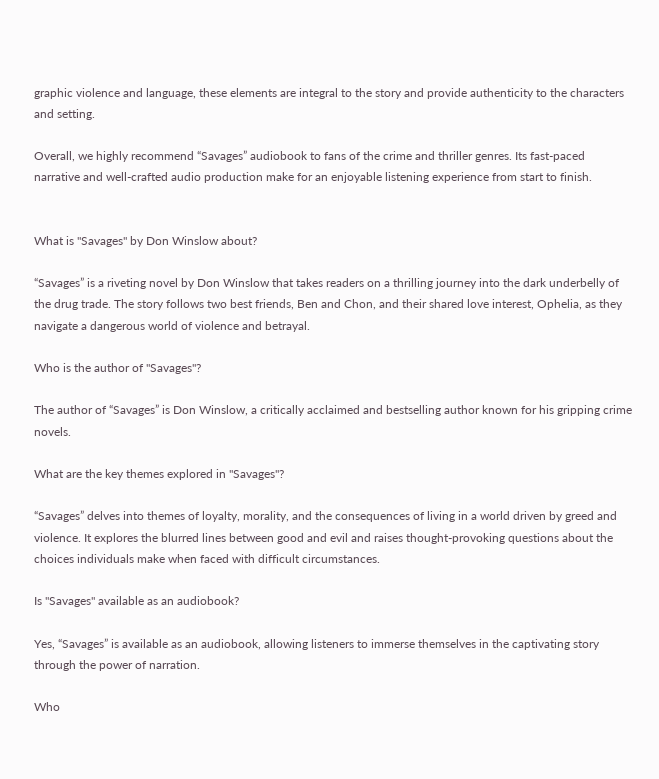graphic violence and language, these elements are integral to the story and provide authenticity to the characters and setting.

Overall, we highly recommend “Savages” audiobook to fans of the crime and thriller genres. Its fast-paced narrative and well-crafted audio production make for an enjoyable listening experience from start to finish.


What is "Savages" by Don Winslow about?

“Savages” is a riveting novel by Don Winslow that takes readers on a thrilling journey into the dark underbelly of the drug trade. The story follows two best friends, Ben and Chon, and their shared love interest, Ophelia, as they navigate a dangerous world of violence and betrayal.

Who is the author of "Savages"?

The author of “Savages” is Don Winslow, a critically acclaimed and bestselling author known for his gripping crime novels.

What are the key themes explored in "Savages"?

“Savages” delves into themes of loyalty, morality, and the consequences of living in a world driven by greed and violence. It explores the blurred lines between good and evil and raises thought-provoking questions about the choices individuals make when faced with difficult circumstances.

Is "Savages" available as an audiobook?

Yes, “Savages” is available as an audiobook, allowing listeners to immerse themselves in the captivating story through the power of narration.

Who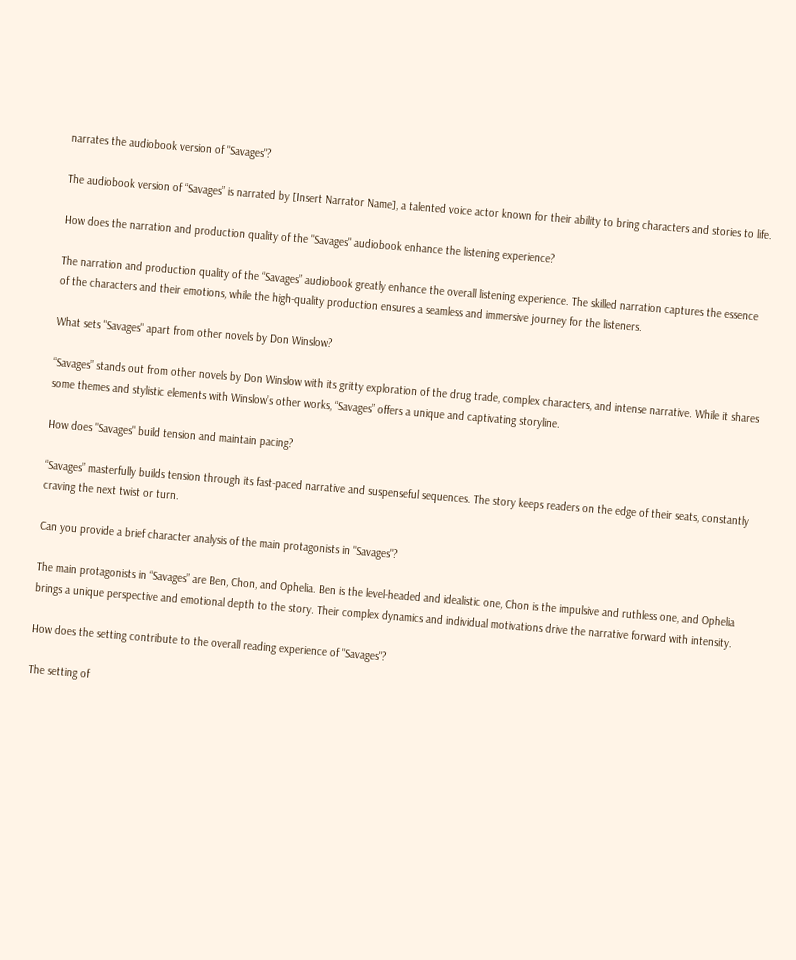narrates the audiobook version of "Savages"?

The audiobook version of “Savages” is narrated by [Insert Narrator Name], a talented voice actor known for their ability to bring characters and stories to life.

How does the narration and production quality of the "Savages" audiobook enhance the listening experience?

The narration and production quality of the “Savages” audiobook greatly enhance the overall listening experience. The skilled narration captures the essence of the characters and their emotions, while the high-quality production ensures a seamless and immersive journey for the listeners.

What sets "Savages" apart from other novels by Don Winslow?

“Savages” stands out from other novels by Don Winslow with its gritty exploration of the drug trade, complex characters, and intense narrative. While it shares some themes and stylistic elements with Winslow’s other works, “Savages” offers a unique and captivating storyline.

How does "Savages" build tension and maintain pacing?

“Savages” masterfully builds tension through its fast-paced narrative and suspenseful sequences. The story keeps readers on the edge of their seats, constantly craving the next twist or turn.

Can you provide a brief character analysis of the main protagonists in "Savages"?

The main protagonists in “Savages” are Ben, Chon, and Ophelia. Ben is the level-headed and idealistic one, Chon is the impulsive and ruthless one, and Ophelia brings a unique perspective and emotional depth to the story. Their complex dynamics and individual motivations drive the narrative forward with intensity.

How does the setting contribute to the overall reading experience of "Savages"?

The setting of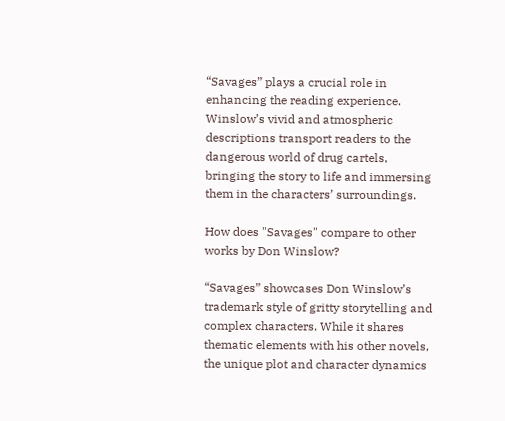“Savages” plays a crucial role in enhancing the reading experience. Winslow’s vivid and atmospheric descriptions transport readers to the dangerous world of drug cartels, bringing the story to life and immersing them in the characters’ surroundings.

How does "Savages" compare to other works by Don Winslow?

“Savages” showcases Don Winslow’s trademark style of gritty storytelling and complex characters. While it shares thematic elements with his other novels, the unique plot and character dynamics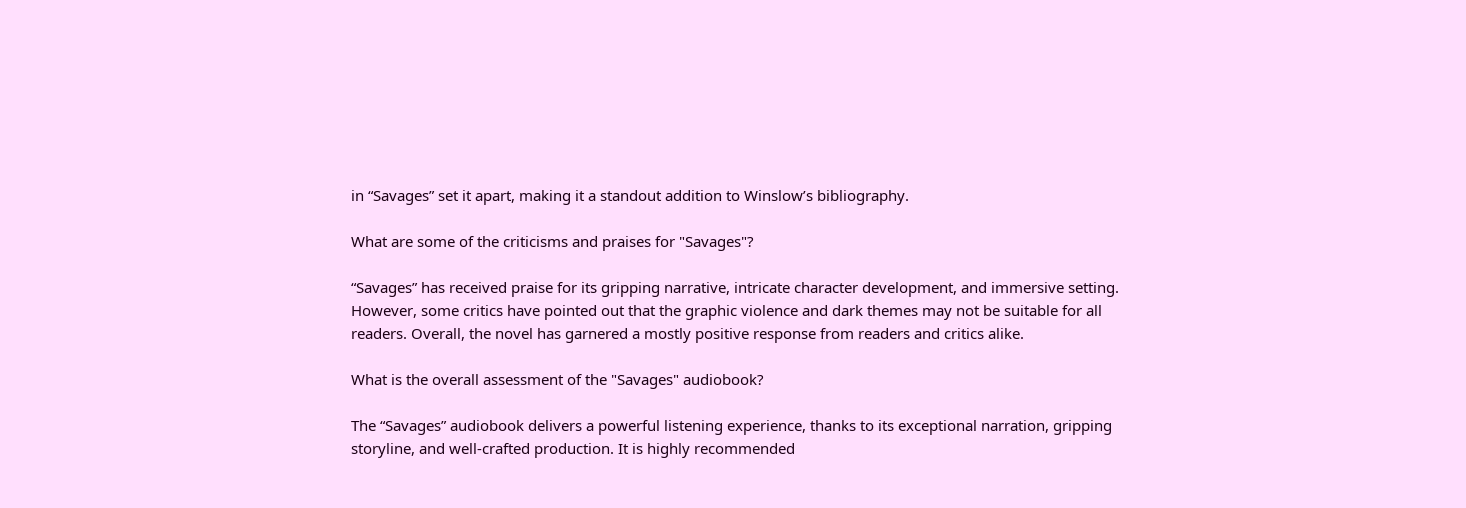in “Savages” set it apart, making it a standout addition to Winslow’s bibliography.

What are some of the criticisms and praises for "Savages"?

“Savages” has received praise for its gripping narrative, intricate character development, and immersive setting. However, some critics have pointed out that the graphic violence and dark themes may not be suitable for all readers. Overall, the novel has garnered a mostly positive response from readers and critics alike.

What is the overall assessment of the "Savages" audiobook?

The “Savages” audiobook delivers a powerful listening experience, thanks to its exceptional narration, gripping storyline, and well-crafted production. It is highly recommended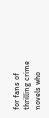for fans of thrilling crime novels who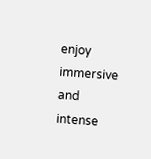enjoy immersive and intense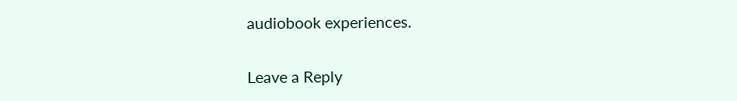audiobook experiences.

Leave a Reply